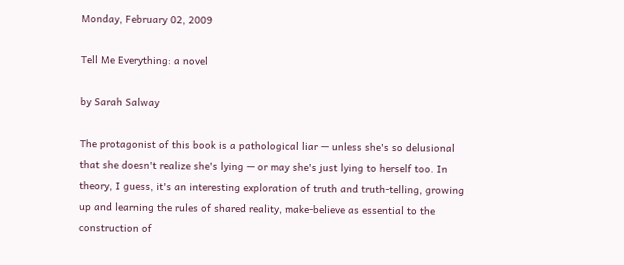Monday, February 02, 2009

Tell Me Everything: a novel

by Sarah Salway

The protagonist of this book is a pathological liar — unless she's so delusional that she doesn't realize she's lying — or may she's just lying to herself too. In theory, I guess, it's an interesting exploration of truth and truth-telling, growing up and learning the rules of shared reality, make-believe as essential to the construction of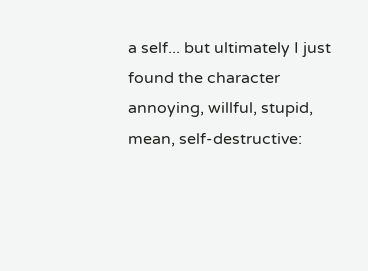a self... but ultimately I just found the character annoying, willful, stupid, mean, self-destructive: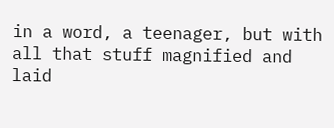in a word, a teenager, but with all that stuff magnified and laid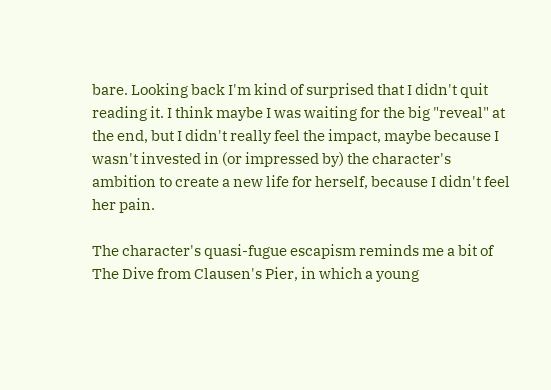bare. Looking back I'm kind of surprised that I didn't quit reading it. I think maybe I was waiting for the big "reveal" at the end, but I didn't really feel the impact, maybe because I wasn't invested in (or impressed by) the character's ambition to create a new life for herself, because I didn't feel her pain.

The character's quasi-fugue escapism reminds me a bit of The Dive from Clausen's Pier, in which a young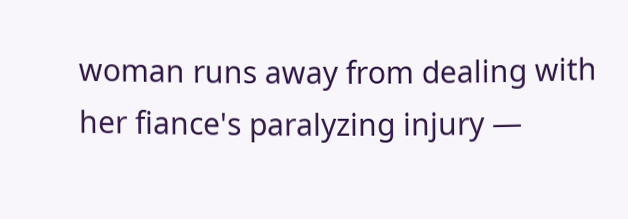woman runs away from dealing with her fiance's paralyzing injury —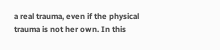a real trauma, even if the physical trauma is not her own. In this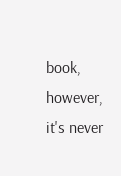book, however, it's never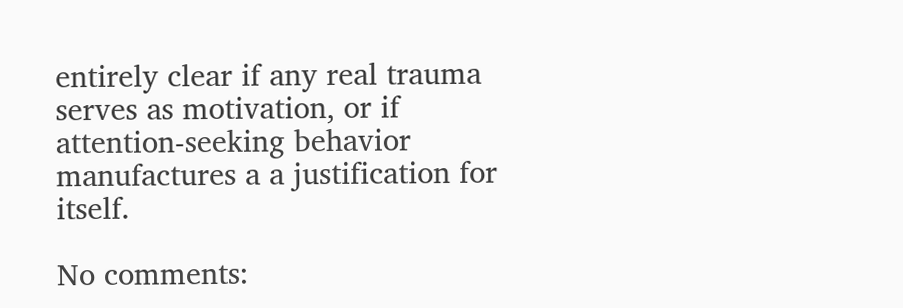entirely clear if any real trauma serves as motivation, or if attention-seeking behavior manufactures a a justification for itself.

No comments: